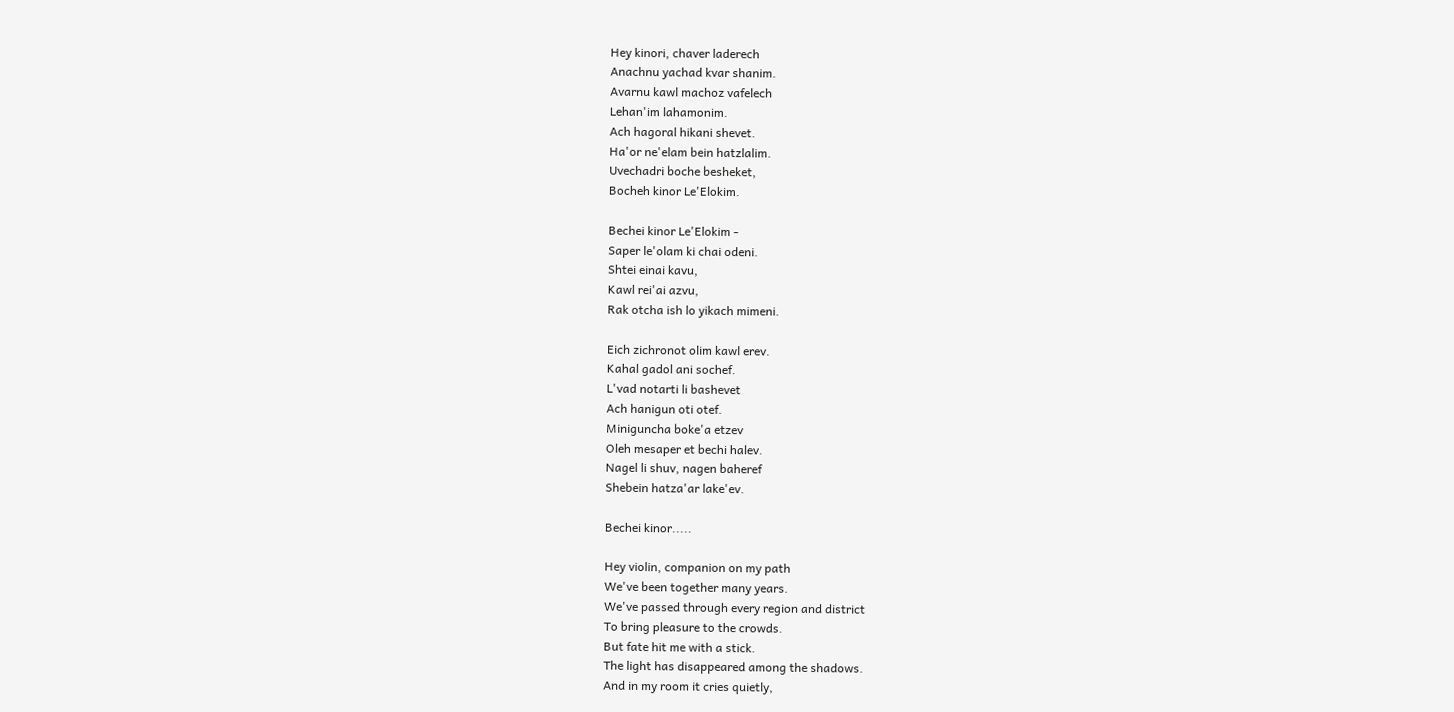Hey kinori, chaver laderech
Anachnu yachad kvar shanim.
Avarnu kawl machoz vafelech
Lehan'im lahamonim.
Ach hagoral hikani shevet.
Ha'or ne'elam bein hatzlalim.
Uvechadri boche besheket,
Bocheh kinor Le'Elokim.

Bechei kinor Le'Elokim -
Saper le'olam ki chai odeni.
Shtei einai kavu,
Kawl rei'ai azvu,
Rak otcha ish lo yikach mimeni.

Eich zichronot olim kawl erev.
Kahal gadol ani sochef.
L'vad notarti li bashevet
Ach hanigun oti otef.
Miniguncha boke'a etzev
Oleh mesaper et bechi halev.
Nagel li shuv, nagen baheref
Shebein hatza'ar lake'ev.

Bechei kinor.....

Hey violin, companion on my path
We've been together many years.
We've passed through every region and district
To bring pleasure to the crowds.
But fate hit me with a stick.
The light has disappeared among the shadows.
And in my room it cries quietly,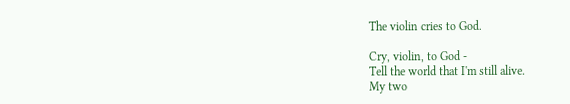The violin cries to God.

Cry, violin, to God -
Tell the world that I'm still alive.
My two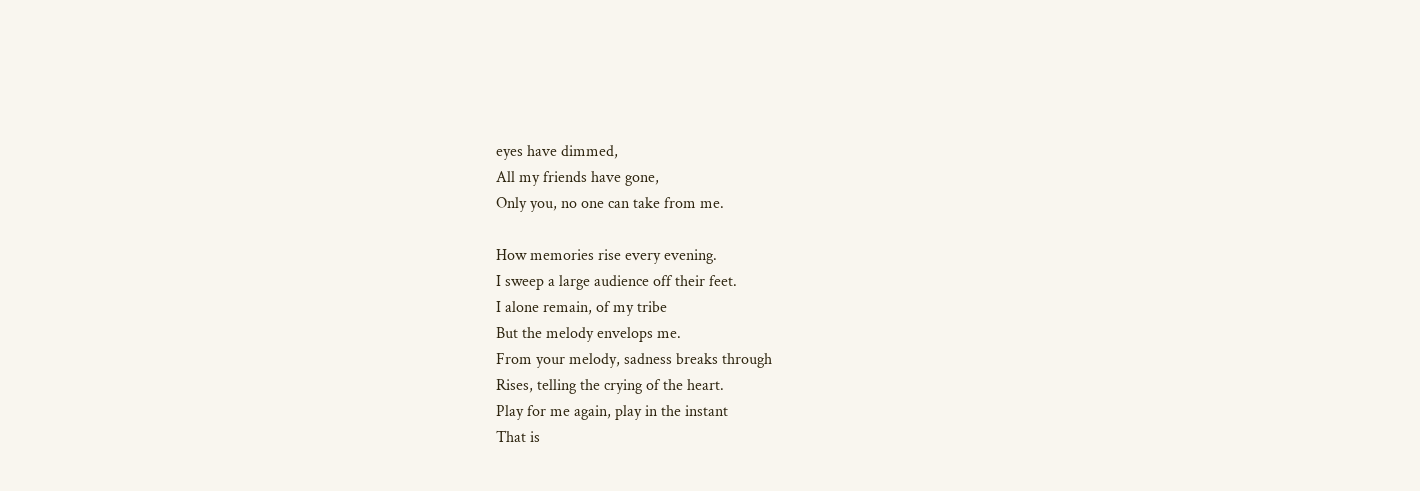eyes have dimmed,
All my friends have gone,
Only you, no one can take from me.

How memories rise every evening.
I sweep a large audience off their feet.
I alone remain, of my tribe
But the melody envelops me.
From your melody, sadness breaks through
Rises, telling the crying of the heart.
Play for me again, play in the instant
That is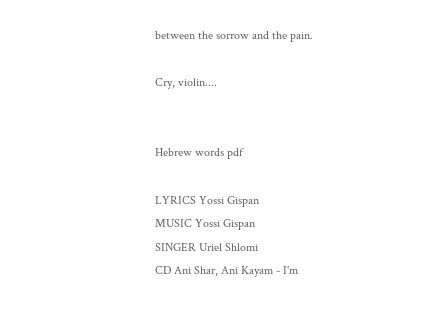between the sorrow and the pain.

Cry, violin....


Hebrew words pdf

LYRICS Yossi Gispan
MUSIC Yossi Gispan
SINGER Uriel Shlomi
CD Ani Shar, Ani Kayam - I'm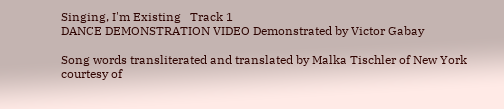Singing, I'm Existing   Track 1
DANCE DEMONSTRATION VIDEO Demonstrated by Victor Gabay

Song words transliterated and translated by Malka Tischler of New York
courtesy of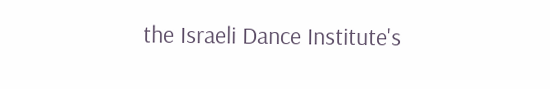the Israeli Dance Institute's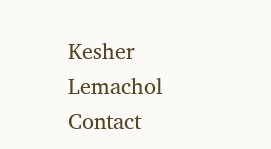Kesher Lemachol
Contact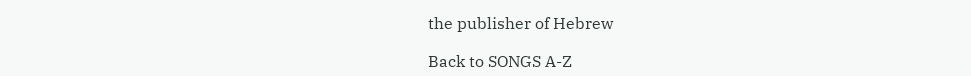the publisher of Hebrew

Back to SONGS A-Z